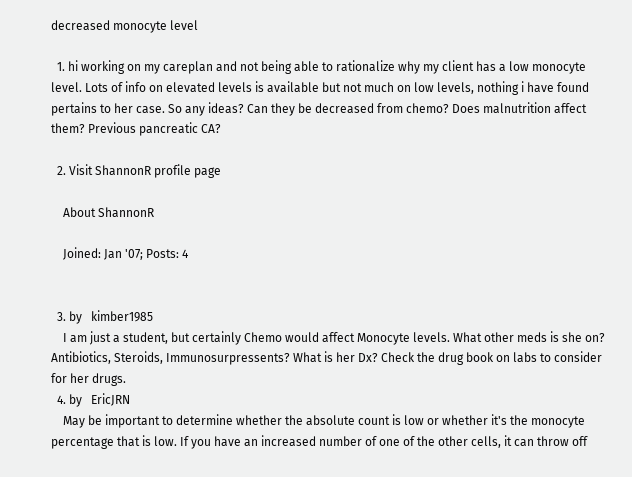decreased monocyte level

  1. hi working on my careplan and not being able to rationalize why my client has a low monocyte level. Lots of info on elevated levels is available but not much on low levels, nothing i have found pertains to her case. So any ideas? Can they be decreased from chemo? Does malnutrition affect them? Previous pancreatic CA?

  2. Visit ShannonR profile page

    About ShannonR

    Joined: Jan '07; Posts: 4


  3. by   kimber1985
    I am just a student, but certainly Chemo would affect Monocyte levels. What other meds is she on? Antibiotics, Steroids, Immunosurpressents? What is her Dx? Check the drug book on labs to consider for her drugs.
  4. by   EricJRN
    May be important to determine whether the absolute count is low or whether it's the monocyte percentage that is low. If you have an increased number of one of the other cells, it can throw off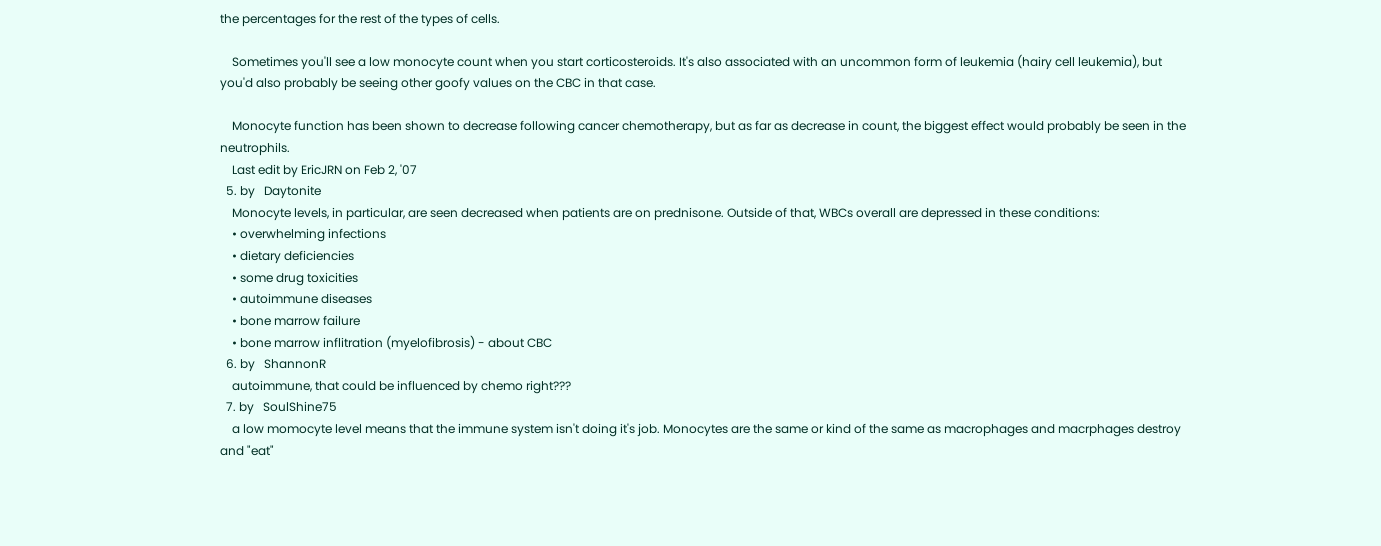the percentages for the rest of the types of cells.

    Sometimes you'll see a low monocyte count when you start corticosteroids. It's also associated with an uncommon form of leukemia (hairy cell leukemia), but you'd also probably be seeing other goofy values on the CBC in that case.

    Monocyte function has been shown to decrease following cancer chemotherapy, but as far as decrease in count, the biggest effect would probably be seen in the neutrophils.
    Last edit by EricJRN on Feb 2, '07
  5. by   Daytonite
    Monocyte levels, in particular, are seen decreased when patients are on prednisone. Outside of that, WBCs overall are depressed in these conditions:
    • overwhelming infections
    • dietary deficiencies
    • some drug toxicities
    • autoimmune diseases
    • bone marrow failure
    • bone marrow inflitration (myelofibrosis) - about CBC
  6. by   ShannonR
    autoimmune, that could be influenced by chemo right???
  7. by   SoulShine75
    a low momocyte level means that the immune system isn't doing it's job. Monocytes are the same or kind of the same as macrophages and macrphages destroy and "eat"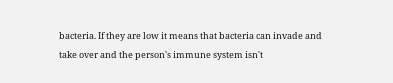bacteria. If they are low it means that bacteria can invade and take over and the person's immune system isn't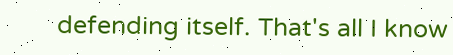defending itself. That's all I know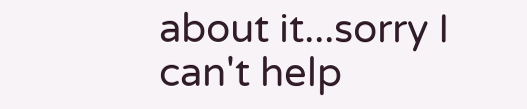about it...sorry I can't help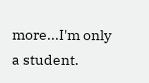more...I'm only a student.